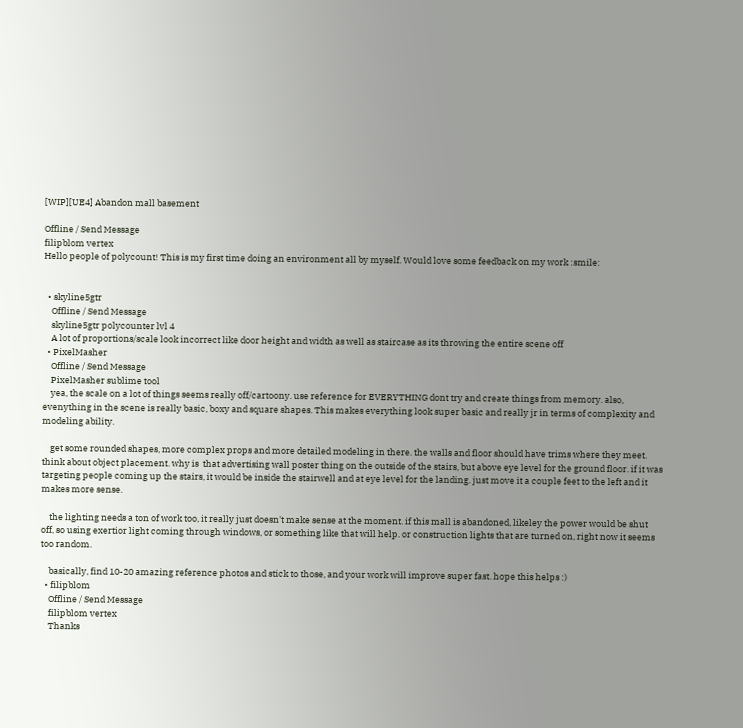[WIP][UE4] Abandon mall basement

Offline / Send Message
filipblom vertex
Hello people of polycount! This is my first time doing an environment all by myself. Would love some feedback on my work :smile:


  • skyline5gtr
    Offline / Send Message
    skyline5gtr polycounter lvl 4
    A lot of proportions/scale look incorrect like door height and width as well as staircase as its throwing the entire scene off
  • PixelMasher
    Offline / Send Message
    PixelMasher sublime tool
    yea, the scale on a lot of things seems really off/cartoony. use reference for EVERYTHING dont try and create things from memory. also, evenything in the scene is really basic, boxy and square shapes. This makes everything look super basic and really jr in terms of complexity and modeling ability.

    get some rounded shapes, more complex props and more detailed modeling in there. the walls and floor should have trims where they meet. think about object placement. why is  that advertising wall poster thing on the outside of the stairs, but above eye level for the ground floor. if it was targeting people coming up the stairs, it would be inside the stairwell and at eye level for the landing. just move it a couple feet to the left and it makes more sense.

    the lighting needs a ton of work too, it really just doesn't make sense at the moment. if this mall is abandoned, likeley the power would be shut off, so using exertior light coming through windows, or something like that will help. or construction lights that are turned on, right now it seems too random.

    basically, find 10-20 amazing reference photos and stick to those, and your work will improve super fast. hope this helps :)
  • filipblom
    Offline / Send Message
    filipblom vertex
    Thanks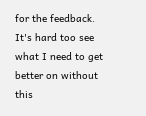for the feedback. It's hard too see what I need to get better on without this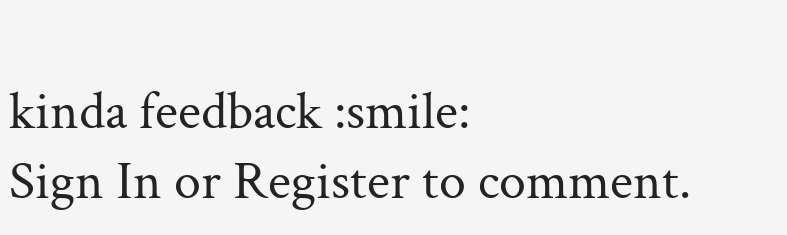kinda feedback :smile:
Sign In or Register to comment.